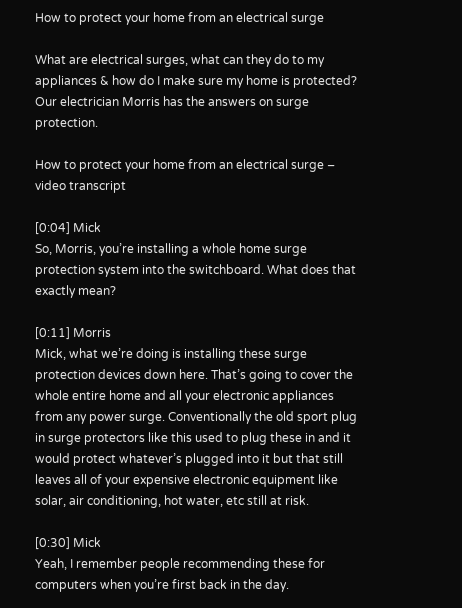How to protect your home from an electrical surge

What are electrical surges, what can they do to my appliances & how do I make sure my home is protected? Our electrician Morris has the answers on surge protection.

How to protect your home from an electrical surge – video transcript

[0:04] Mick
So, Morris, you’re installing a whole home surge protection system into the switchboard. What does that exactly mean?

[0:11] Morris
Mick, what we’re doing is installing these surge protection devices down here. That’s going to cover the whole entire home and all your electronic appliances from any power surge. Conventionally the old sport plug in surge protectors like this used to plug these in and it would protect whatever’s plugged into it but that still leaves all of your expensive electronic equipment like solar, air conditioning, hot water, etc still at risk.

[0:30] Mick
Yeah, I remember people recommending these for computers when you’re first back in the day.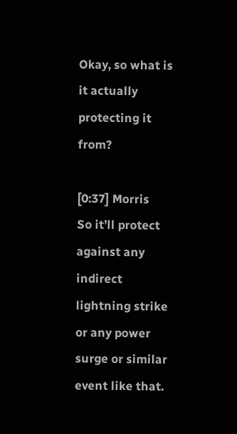Okay, so what is it actually protecting it from?

[0:37] Morris
So it’ll protect against any indirect lightning strike or any power surge or similar event like that.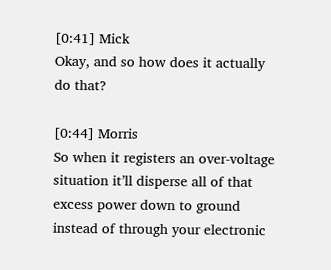[0:41] Mick
Okay, and so how does it actually do that?

[0:44] Morris
So when it registers an over-voltage situation it’ll disperse all of that excess power down to ground instead of through your electronic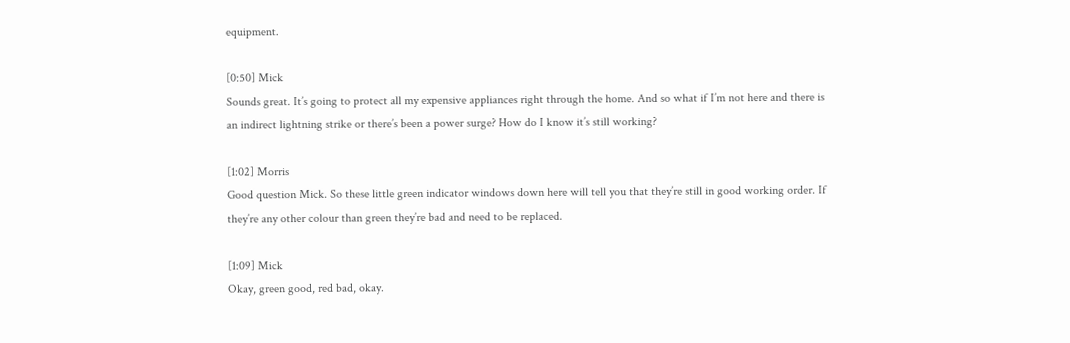equipment.

[0:50] Mick
Sounds great. It’s going to protect all my expensive appliances right through the home. And so what if I’m not here and there is an indirect lightning strike or there’s been a power surge? How do I know it’s still working?

[1:02] Morris
Good question Mick. So these little green indicator windows down here will tell you that they’re still in good working order. If they’re any other colour than green they’re bad and need to be replaced.

[1:09] Mick
Okay, green good, red bad, okay.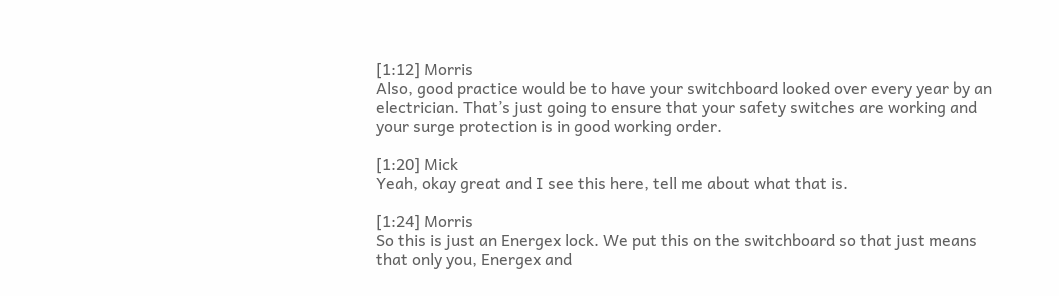[1:12] Morris
Also, good practice would be to have your switchboard looked over every year by an electrician. That’s just going to ensure that your safety switches are working and your surge protection is in good working order.

[1:20] Mick
Yeah, okay great and I see this here, tell me about what that is.

[1:24] Morris
So this is just an Energex lock. We put this on the switchboard so that just means that only you, Energex and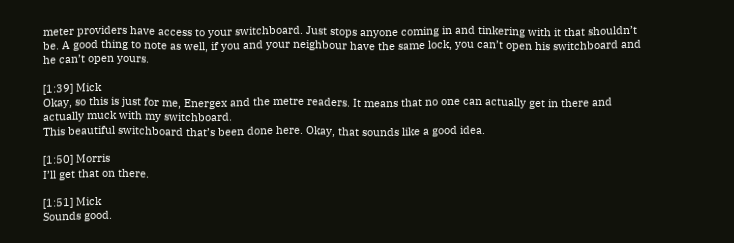meter providers have access to your switchboard. Just stops anyone coming in and tinkering with it that shouldn’t be. A good thing to note as well, if you and your neighbour have the same lock, you can’t open his switchboard and he can’t open yours.

[1:39] Mick
Okay, so this is just for me, Energex and the metre readers. It means that no one can actually get in there and actually muck with my switchboard.
This beautiful switchboard that’s been done here. Okay, that sounds like a good idea.

[1:50] Morris
I’ll get that on there.

[1:51] Mick
Sounds good.